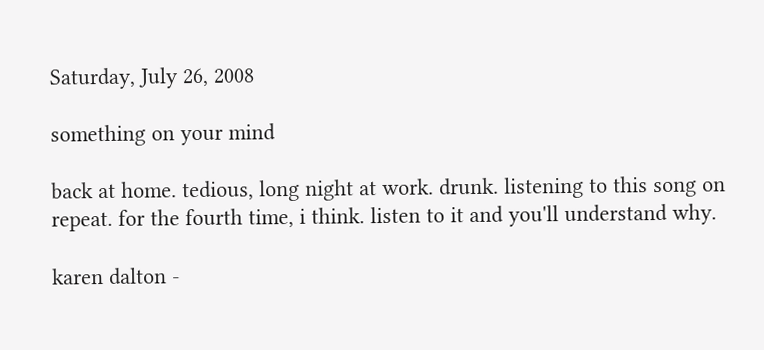Saturday, July 26, 2008

something on your mind

back at home. tedious, long night at work. drunk. listening to this song on repeat. for the fourth time, i think. listen to it and you'll understand why.

karen dalton -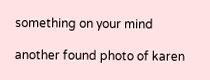something on your mind

another found photo of karen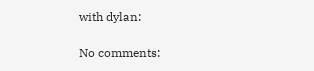with dylan:

No comments: